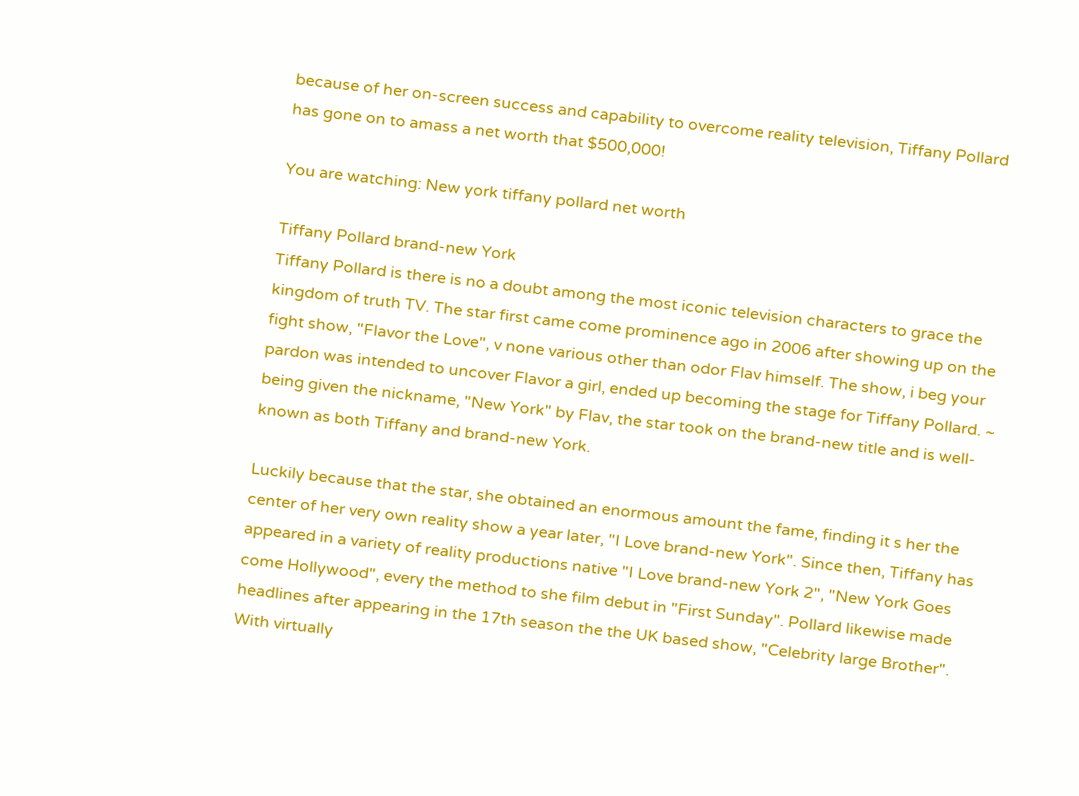because of her on-screen success and capability to overcome reality television, Tiffany Pollard has gone on to amass a net worth that $500,000!

You are watching: New york tiffany pollard net worth

Tiffany Pollard brand-new York
Tiffany Pollard is there is no a doubt among the most iconic television characters to grace the kingdom of truth TV. The star first came come prominence ago in 2006 after showing up on the fight show, "Flavor the Love", v none various other than odor Flav himself. The show, i beg your pardon was intended to uncover Flavor a girl, ended up becoming the stage for Tiffany Pollard. ~ being given the nickname, "New York" by Flav, the star took on the brand-new title and is well-known as both Tiffany and brand-new York.

Luckily because that the star, she obtained an enormous amount the fame, finding it s her the center of her very own reality show a year later, "I Love brand-new York". Since then, Tiffany has appeared in a variety of reality productions native "I Love brand-new York 2", "New York Goes come Hollywood", every the method to she film debut in "First Sunday". Pollard likewise made headlines after appearing in the 17th season the the UK based show, "Celebrity large Brother". With virtually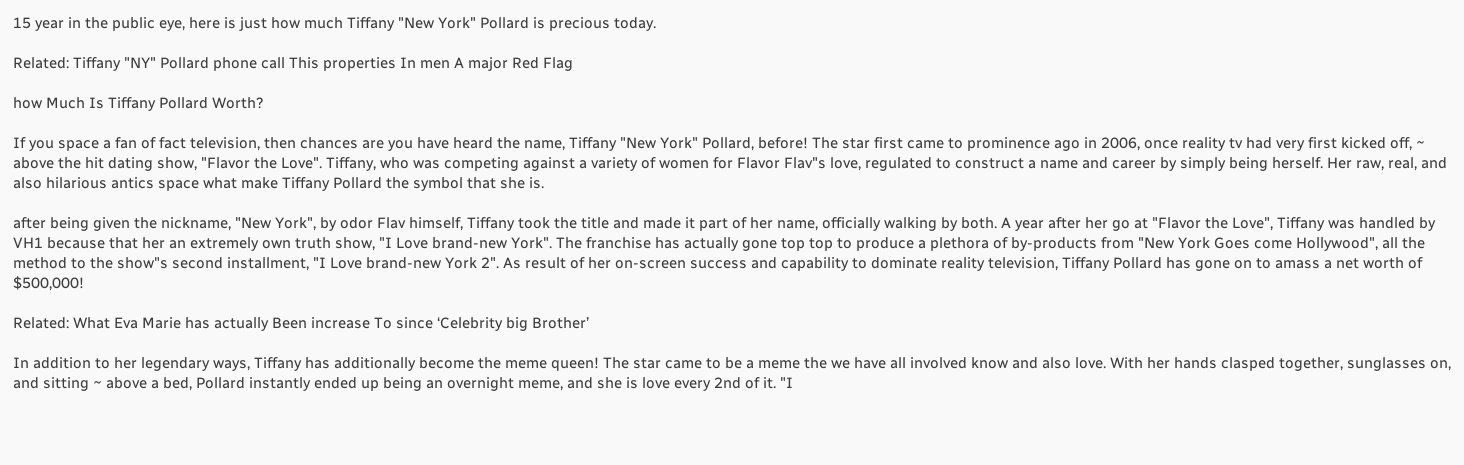15 year in the public eye, here is just how much Tiffany "New York" Pollard is precious today.

Related: Tiffany "NY" Pollard phone call This properties In men A major Red Flag

how Much Is Tiffany Pollard Worth?

If you space a fan of fact television, then chances are you have heard the name, Tiffany "New York" Pollard, before! The star first came to prominence ago in 2006, once reality tv had very first kicked off, ~ above the hit dating show, "Flavor the Love". Tiffany, who was competing against a variety of women for Flavor Flav"s love, regulated to construct a name and career by simply being herself. Her raw, real, and also hilarious antics space what make Tiffany Pollard the symbol that she is.

after being given the nickname, "New York", by odor Flav himself, Tiffany took the title and made it part of her name, officially walking by both. A year after her go at "Flavor the Love", Tiffany was handled by VH1 because that her an extremely own truth show, "I Love brand-new York". The franchise has actually gone top top to produce a plethora of by-products from "New York Goes come Hollywood", all the method to the show"s second installment, "I Love brand-new York 2". As result of her on-screen success and capability to dominate reality television, Tiffany Pollard has gone on to amass a net worth of $500,000!

Related: What Eva Marie has actually Been increase To since ‘Celebrity big Brother’

In addition to her legendary ways, Tiffany has additionally become the meme queen! The star came to be a meme the we have all involved know and also love. With her hands clasped together, sunglasses on, and sitting ~ above a bed, Pollard instantly ended up being an overnight meme, and she is love every 2nd of it. "I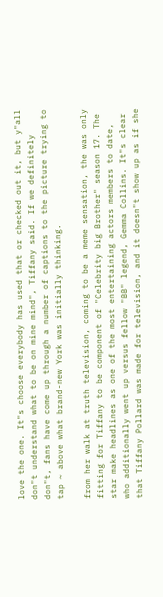love the one. It"s choose everybody has used that or checked out it, but y"all don"t understand what to be on mine mind", Tiffany said. If we definitely don"t, fans have come up through a number of captions to the picture trying to tap ~ above what brand-new York was initially thinking.

from her walk at truth television, coming to be a meme sensation, the was only fitting for Tiffany to be component of "Celebrity big Brother" season 17. The star make headlines as one of the most entertaining actors members to date, who additionally went up versus fellow "BB" legend, Gemma Collins. It"s clear that Tiffany Pollard was made for television, and it doesn"t show up as if she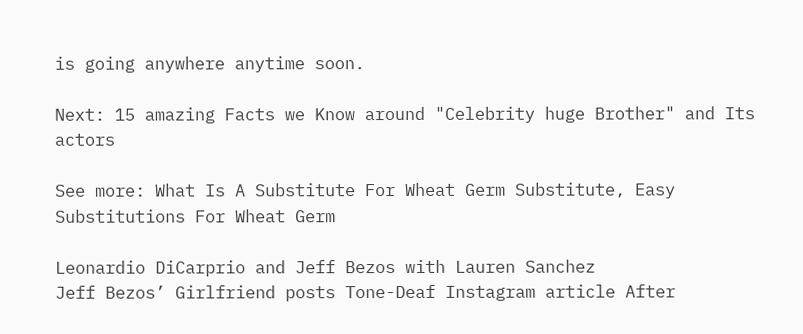is going anywhere anytime soon.

Next: 15 amazing Facts we Know around "Celebrity huge Brother" and Its actors

See more: What Is A Substitute For Wheat Germ Substitute, Easy Substitutions For Wheat Germ

Leonardio DiCarprio and Jeff Bezos with Lauren Sanchez
Jeff Bezos’ Girlfriend posts Tone-Deaf Instagram article After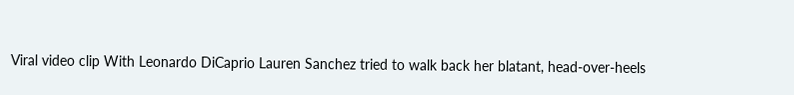Viral video clip With Leonardo DiCaprio Lauren Sanchez tried to walk back her blatant, head-over-heels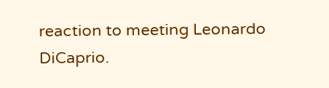reaction to meeting Leonardo DiCaprio.